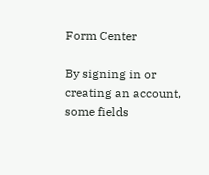Form Center

By signing in or creating an account, some fields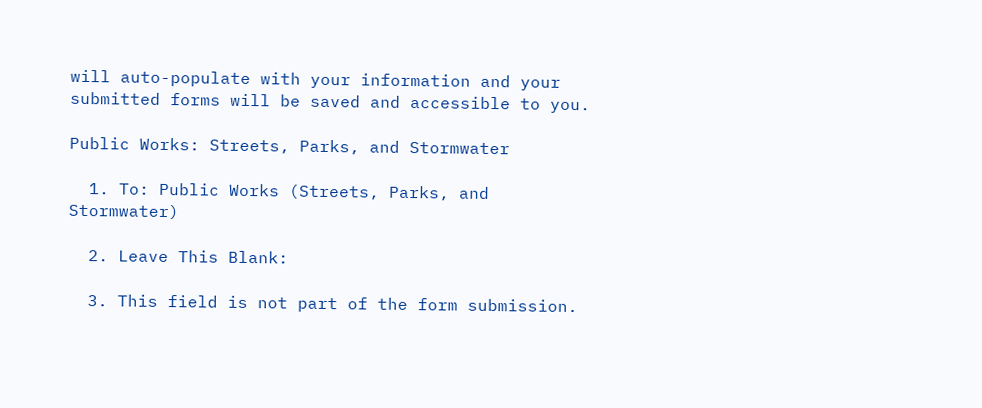will auto-populate with your information and your submitted forms will be saved and accessible to you.

Public Works: Streets, Parks, and Stormwater

  1. To: Public Works (Streets, Parks, and Stormwater)

  2. Leave This Blank:

  3. This field is not part of the form submission.